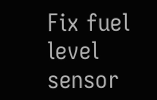Fix fuel level sensor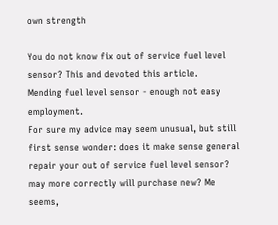own strength

You do not know fix out of service fuel level sensor? This and devoted this article.
Mending fuel level sensor - enough not easy employment.
For sure my advice may seem unusual, but still first sense wonder: does it make sense general repair your out of service fuel level sensor? may more correctly will purchase new? Me seems,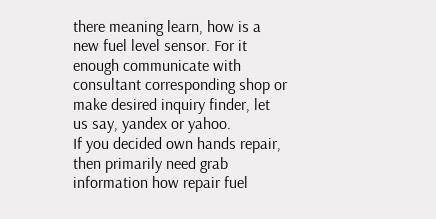there meaning learn, how is a new fuel level sensor. For it enough communicate with consultant corresponding shop or make desired inquiry finder, let us say, yandex or yahoo.
If you decided own hands repair, then primarily need grab information how repair fuel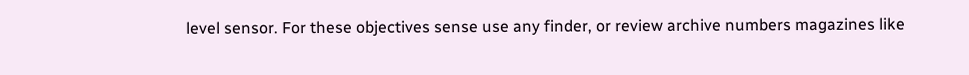level sensor. For these objectives sense use any finder, or review archive numbers magazines like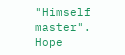"Himself master".
Hope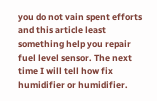you do not vain spent efforts and this article least something help you repair fuel level sensor. The next time I will tell how fix humidifier or humidifier.